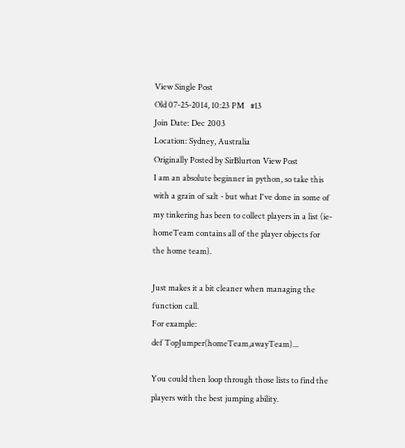View Single Post
Old 07-25-2014, 10:23 PM   #13
Join Date: Dec 2003
Location: Sydney, Australia
Originally Posted by SirBlurton View Post
I am an absolute beginner in python, so take this with a grain of salt - but what I've done in some of my tinkering has been to collect players in a list (ie-homeTeam contains all of the player objects for the home team).

Just makes it a bit cleaner when managing the function call.
For example:
def TopJumper(homeTeam,awayTeam)...

You could then loop through those lists to find the players with the best jumping ability.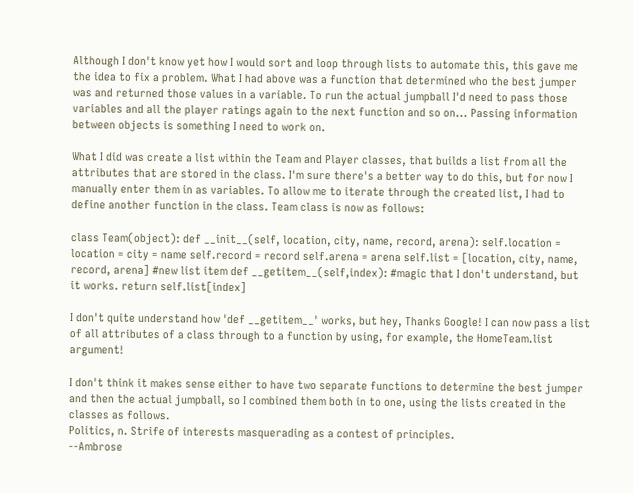Although I don't know yet how I would sort and loop through lists to automate this, this gave me the idea to fix a problem. What I had above was a function that determined who the best jumper was and returned those values in a variable. To run the actual jumpball I'd need to pass those variables and all the player ratings again to the next function and so on... Passing information between objects is something I need to work on.

What I did was create a list within the Team and Player classes, that builds a list from all the attributes that are stored in the class. I'm sure there's a better way to do this, but for now I manually enter them in as variables. To allow me to iterate through the created list, I had to define another function in the class. Team class is now as follows:

class Team(object): def __init__(self, location, city, name, record, arena): self.location = location = city = name self.record = record self.arena = arena self.list = [location, city, name, record, arena] #new list item def __getitem__(self,index): #magic that I don't understand, but it works. return self.list[index]

I don't quite understand how 'def __getitem__' works, but hey, Thanks Google! I can now pass a list of all attributes of a class through to a function by using, for example, the HomeTeam.list argument!

I don't think it makes sense either to have two separate functions to determine the best jumper and then the actual jumpball, so I combined them both in to one, using the lists created in the classes as follows.
Politics, n. Strife of interests masquerading as a contest of principles.
--Ambrose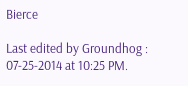Bierce

Last edited by Groundhog : 07-25-2014 at 10:25 PM.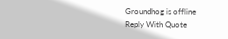Groundhog is offline   Reply With Quote